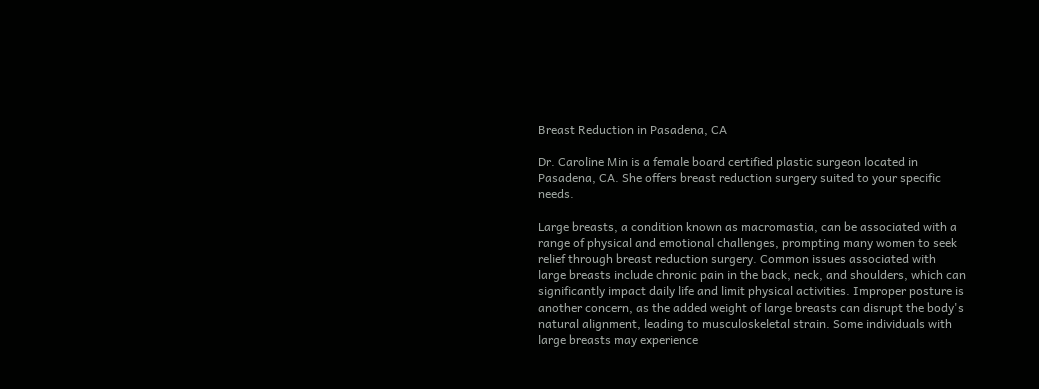Breast Reduction in Pasadena, CA

Dr. Caroline Min is a female board certified plastic surgeon located in Pasadena, CA. She offers breast reduction surgery suited to your specific needs.

Large breasts, a condition known as macromastia, can be associated with a range of physical and emotional challenges, prompting many women to seek relief through breast reduction surgery. Common issues associated with large breasts include chronic pain in the back, neck, and shoulders, which can significantly impact daily life and limit physical activities. Improper posture is another concern, as the added weight of large breasts can disrupt the body's natural alignment, leading to musculoskeletal strain. Some individuals with large breasts may experience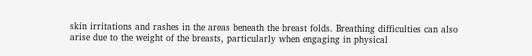skin irritations and rashes in the areas beneath the breast folds. Breathing difficulties can also arise due to the weight of the breasts, particularly when engaging in physical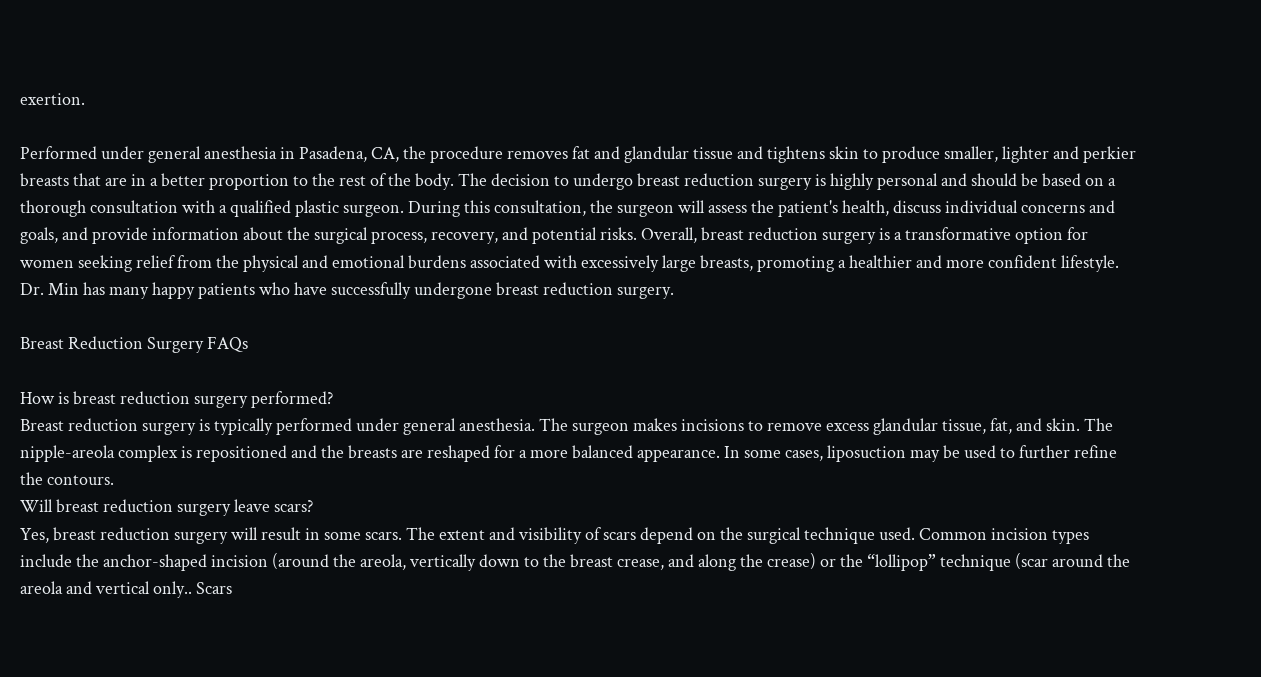exertion.

Performed under general anesthesia in Pasadena, CA, the procedure removes fat and glandular tissue and tightens skin to produce smaller, lighter and perkier breasts that are in a better proportion to the rest of the body. The decision to undergo breast reduction surgery is highly personal and should be based on a thorough consultation with a qualified plastic surgeon. During this consultation, the surgeon will assess the patient's health, discuss individual concerns and goals, and provide information about the surgical process, recovery, and potential risks. Overall, breast reduction surgery is a transformative option for women seeking relief from the physical and emotional burdens associated with excessively large breasts, promoting a healthier and more confident lifestyle. Dr. Min has many happy patients who have successfully undergone breast reduction surgery.

Breast Reduction Surgery FAQs

How is breast reduction surgery performed?
Breast reduction surgery is typically performed under general anesthesia. The surgeon makes incisions to remove excess glandular tissue, fat, and skin. The nipple-areola complex is repositioned and the breasts are reshaped for a more balanced appearance. In some cases, liposuction may be used to further refine the contours.
Will breast reduction surgery leave scars?
Yes, breast reduction surgery will result in some scars. The extent and visibility of scars depend on the surgical technique used. Common incision types include the anchor-shaped incision (around the areola, vertically down to the breast crease, and along the crease) or the “lollipop” technique (scar around the areola and vertical only.. Scars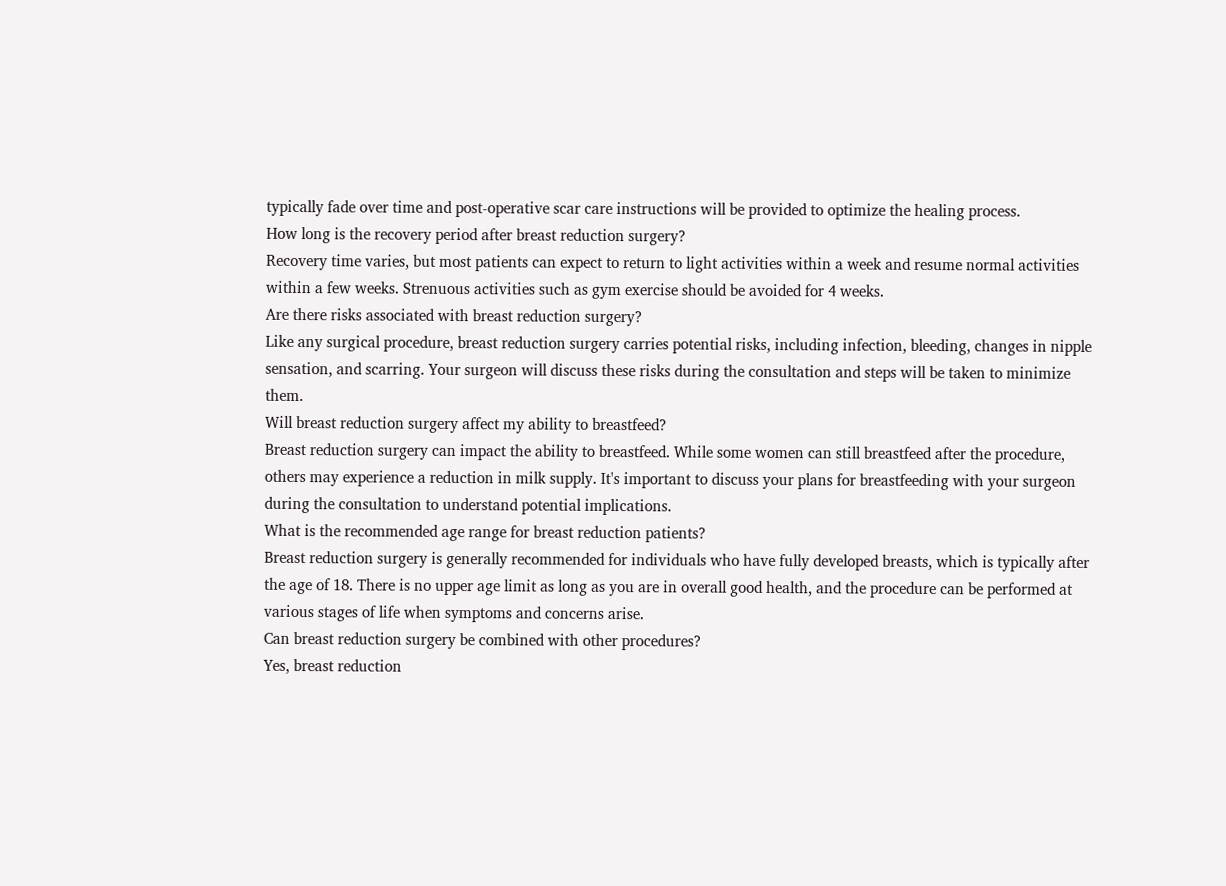typically fade over time and post-operative scar care instructions will be provided to optimize the healing process.
How long is the recovery period after breast reduction surgery?
Recovery time varies, but most patients can expect to return to light activities within a week and resume normal activities within a few weeks. Strenuous activities such as gym exercise should be avoided for 4 weeks.
Are there risks associated with breast reduction surgery?
Like any surgical procedure, breast reduction surgery carries potential risks, including infection, bleeding, changes in nipple sensation, and scarring. Your surgeon will discuss these risks during the consultation and steps will be taken to minimize them.
Will breast reduction surgery affect my ability to breastfeed?
Breast reduction surgery can impact the ability to breastfeed. While some women can still breastfeed after the procedure, others may experience a reduction in milk supply. It's important to discuss your plans for breastfeeding with your surgeon during the consultation to understand potential implications.
What is the recommended age range for breast reduction patients?
Breast reduction surgery is generally recommended for individuals who have fully developed breasts, which is typically after the age of 18. There is no upper age limit as long as you are in overall good health, and the procedure can be performed at various stages of life when symptoms and concerns arise.
Can breast reduction surgery be combined with other procedures?
Yes, breast reduction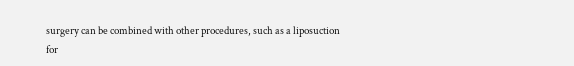surgery can be combined with other procedures, such as a liposuction for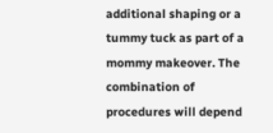additional shaping or a tummy tuck as part of a mommy makeover. The combination of procedures will depend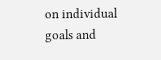on individual goals and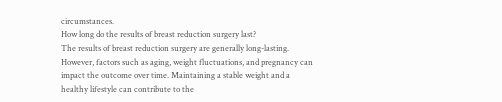circumstances.
How long do the results of breast reduction surgery last?
The results of breast reduction surgery are generally long-lasting. However, factors such as aging, weight fluctuations, and pregnancy can impact the outcome over time. Maintaining a stable weight and a healthy lifestyle can contribute to the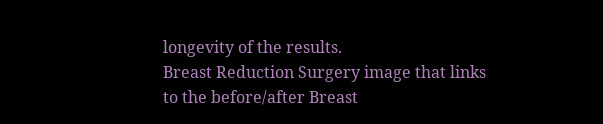longevity of the results.
Breast Reduction Surgery image that links to the before/after Breast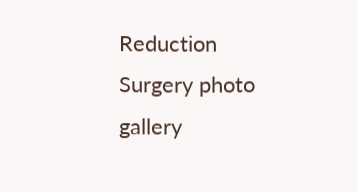Reduction Surgery photo gallery